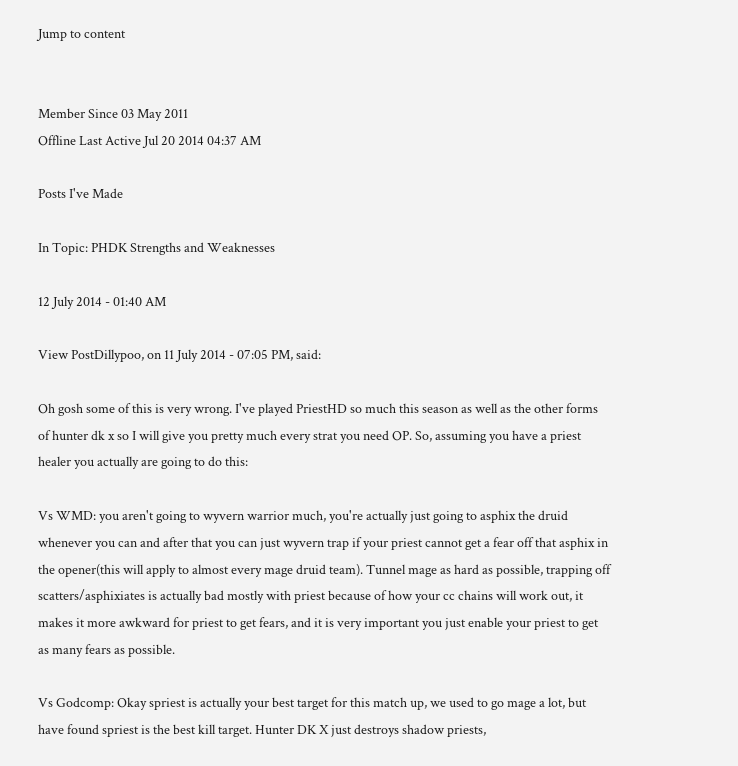Jump to content


Member Since 03 May 2011
Offline Last Active Jul 20 2014 04:37 AM

Posts I've Made

In Topic: PHDK Strengths and Weaknesses

12 July 2014 - 01:40 AM

View PostDillypoo, on 11 July 2014 - 07:05 PM, said:

Oh gosh some of this is very wrong. I've played PriestHD so much this season as well as the other forms of hunter dk x so I will give you pretty much every strat you need OP. So, assuming you have a priest healer you actually are going to do this:

Vs WMD: you aren't going to wyvern warrior much, you're actually just going to asphix the druid whenever you can and after that you can just wyvern trap if your priest cannot get a fear off that asphix in the opener(this will apply to almost every mage druid team). Tunnel mage as hard as possible, trapping off scatters/asphixiates is actually bad mostly with priest because of how your cc chains will work out, it makes it more awkward for priest to get fears, and it is very important you just enable your priest to get as many fears as possible.

Vs Godcomp: Okay spriest is actually your best target for this match up, we used to go mage a lot, but have found spriest is the best kill target. Hunter DK X just destroys shadow priests,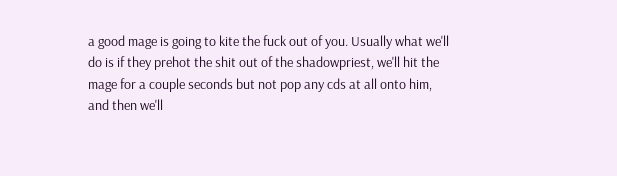a good mage is going to kite the fuck out of you. Usually what we'll do is if they prehot the shit out of the shadowpriest, we'll hit the mage for a couple seconds but not pop any cds at all onto him, and then we'll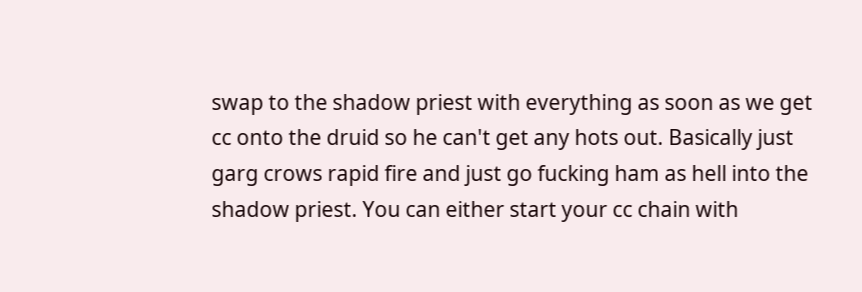swap to the shadow priest with everything as soon as we get cc onto the druid so he can't get any hots out. Basically just garg crows rapid fire and just go fucking ham as hell into the shadow priest. You can either start your cc chain with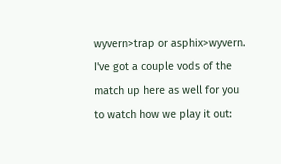wyvern>trap or asphix>wyvern. I've got a couple vods of the match up here as well for you to watch how we play it out: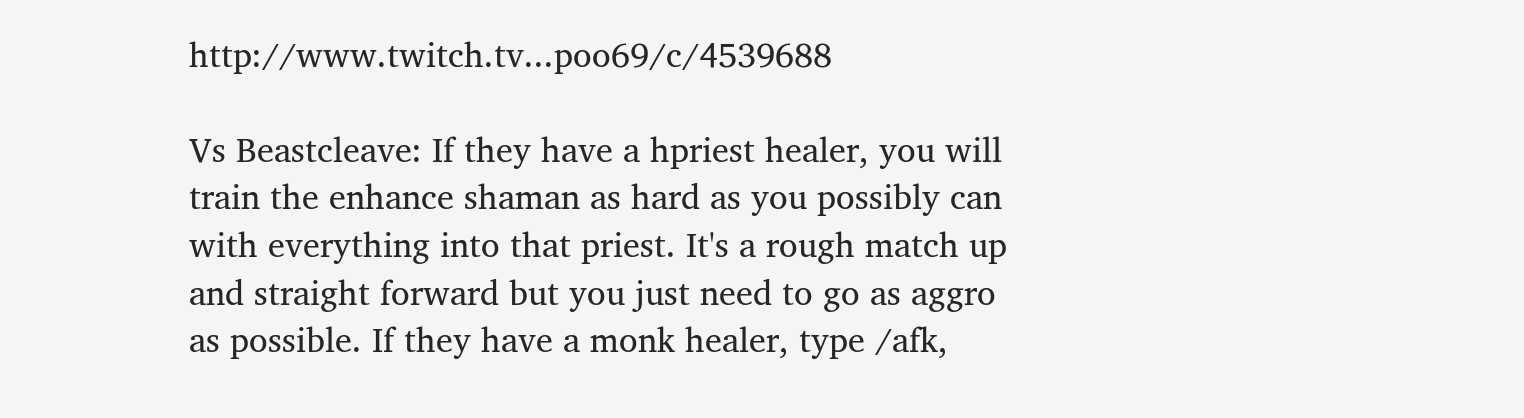http://www.twitch.tv...poo69/c/4539688

Vs Beastcleave: If they have a hpriest healer, you will train the enhance shaman as hard as you possibly can with everything into that priest. It's a rough match up and straight forward but you just need to go as aggro as possible. If they have a monk healer, type /afk,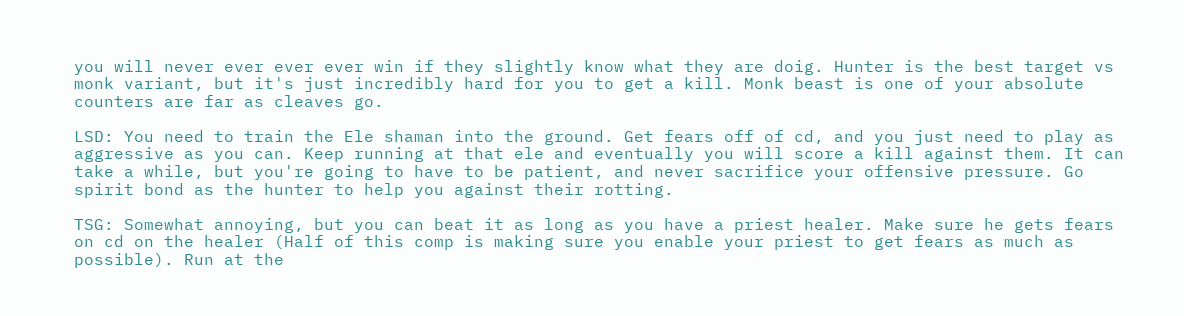you will never ever ever ever win if they slightly know what they are doig. Hunter is the best target vs monk variant, but it's just incredibly hard for you to get a kill. Monk beast is one of your absolute counters are far as cleaves go.

LSD: You need to train the Ele shaman into the ground. Get fears off of cd, and you just need to play as aggressive as you can. Keep running at that ele and eventually you will score a kill against them. It can take a while, but you're going to have to be patient, and never sacrifice your offensive pressure. Go spirit bond as the hunter to help you against their rotting.

TSG: Somewhat annoying, but you can beat it as long as you have a priest healer. Make sure he gets fears on cd on the healer (Half of this comp is making sure you enable your priest to get fears as much as possible). Run at the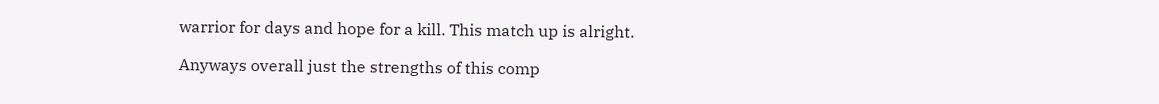warrior for days and hope for a kill. This match up is alright.

Anyways overall just the strengths of this comp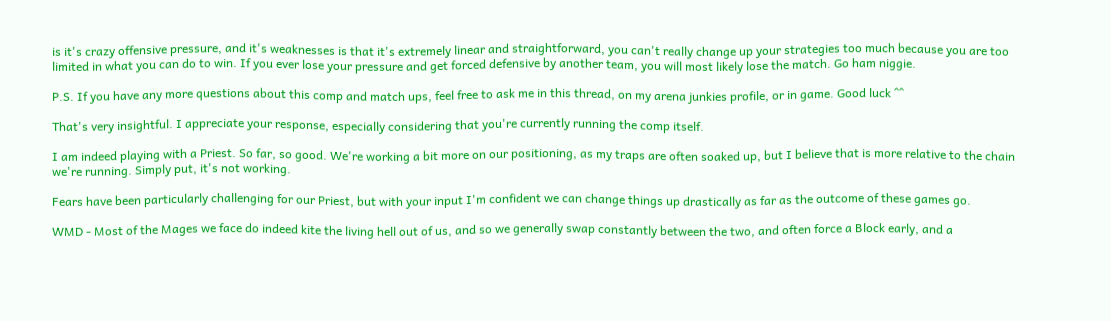is it's crazy offensive pressure, and it's weaknesses is that it's extremely linear and straightforward, you can't really change up your strategies too much because you are too limited in what you can do to win. If you ever lose your pressure and get forced defensive by another team, you will most likely lose the match. Go ham niggie.

P.S. If you have any more questions about this comp and match ups, feel free to ask me in this thread, on my arena junkies profile, or in game. Good luck ^^

That's very insightful. I appreciate your response, especially considering that you're currently running the comp itself.

I am indeed playing with a Priest. So far, so good. We're working a bit more on our positioning, as my traps are often soaked up, but I believe that is more relative to the chain we're running. Simply put, it's not working.

Fears have been particularly challenging for our Priest, but with your input I'm confident we can change things up drastically as far as the outcome of these games go.

WMD - Most of the Mages we face do indeed kite the living hell out of us, and so we generally swap constantly between the two, and often force a Block early, and a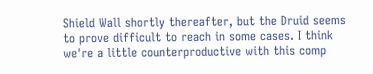Shield Wall shortly thereafter, but the Druid seems to prove difficult to reach in some cases. I think we're a little counterproductive with this comp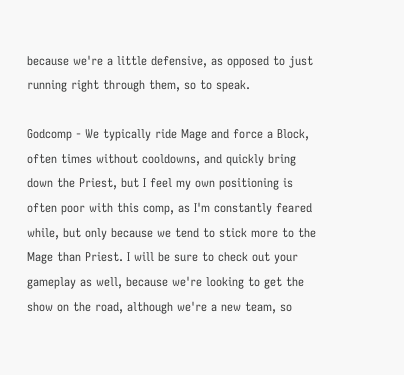because we're a little defensive, as opposed to just running right through them, so to speak.

Godcomp - We typically ride Mage and force a Block, often times without cooldowns, and quickly bring down the Priest, but I feel my own positioning is often poor with this comp, as I'm constantly feared while, but only because we tend to stick more to the Mage than Priest. I will be sure to check out your gameplay as well, because we're looking to get the show on the road, although we're a new team, so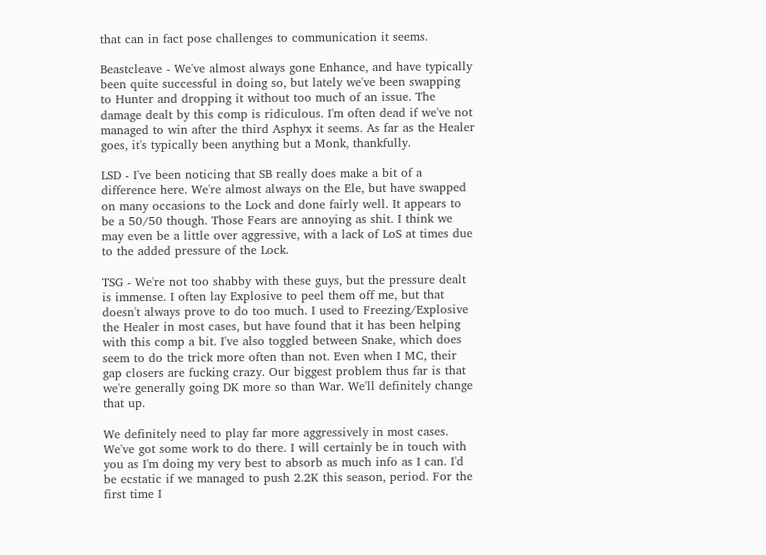that can in fact pose challenges to communication it seems.

Beastcleave - We've almost always gone Enhance, and have typically been quite successful in doing so, but lately we've been swapping to Hunter and dropping it without too much of an issue. The damage dealt by this comp is ridiculous. I'm often dead if we've not managed to win after the third Asphyx it seems. As far as the Healer goes, it's typically been anything but a Monk, thankfully.

LSD - I've been noticing that SB really does make a bit of a difference here. We're almost always on the Ele, but have swapped on many occasions to the Lock and done fairly well. It appears to be a 50/50 though. Those Fears are annoying as shit. I think we may even be a little over aggressive, with a lack of LoS at times due to the added pressure of the Lock.

TSG - We're not too shabby with these guys, but the pressure dealt is immense. I often lay Explosive to peel them off me, but that doesn't always prove to do too much. I used to Freezing/Explosive the Healer in most cases, but have found that it has been helping with this comp a bit. I've also toggled between Snake, which does seem to do the trick more often than not. Even when I MC, their gap closers are fucking crazy. Our biggest problem thus far is that we're generally going DK more so than War. We'll definitely change that up.

We definitely need to play far more aggressively in most cases. We've got some work to do there. I will certainly be in touch with you as I'm doing my very best to absorb as much info as I can. I'd be ecstatic if we managed to push 2.2K this season, period. For the first time I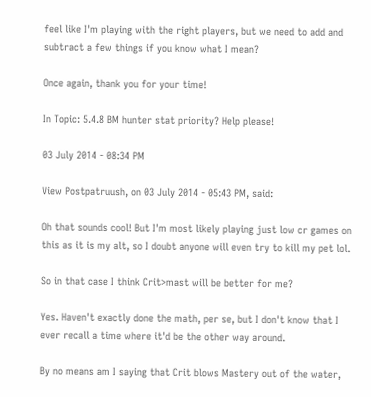feel like I'm playing with the right players, but we need to add and subtract a few things if you know what I mean?

Once again, thank you for your time!

In Topic: 5.4.8 BM hunter stat priority? Help please!

03 July 2014 - 08:34 PM

View Postpatruush, on 03 July 2014 - 05:43 PM, said:

Oh that sounds cool! But I'm most likely playing just low cr games on this as it is my alt, so I doubt anyone will even try to kill my pet lol.

So in that case I think Crit>mast will be better for me?

Yes. Haven't exactly done the math, per se, but I don't know that I ever recall a time where it'd be the other way around.

By no means am I saying that Crit blows Mastery out of the water,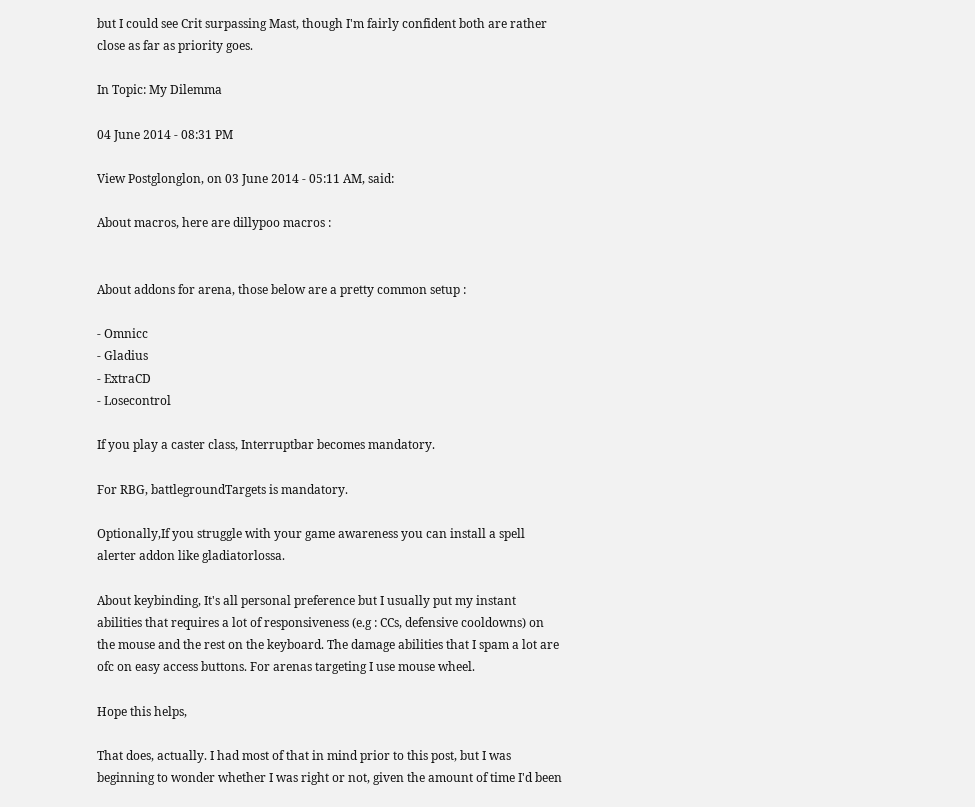but I could see Crit surpassing Mast, though I'm fairly confident both are rather close as far as priority goes.

In Topic: My Dilemma

04 June 2014 - 08:31 PM

View Postglonglon, on 03 June 2014 - 05:11 AM, said:

About macros, here are dillypoo macros :


About addons for arena, those below are a pretty common setup :

- Omnicc
- Gladius
- ExtraCD
- Losecontrol

If you play a caster class, Interruptbar becomes mandatory.

For RBG, battlegroundTargets is mandatory.

Optionally,If you struggle with your game awareness you can install a spell alerter addon like gladiatorlossa.

About keybinding, It's all personal preference but I usually put my instant abilities that requires a lot of responsiveness (e.g : CCs, defensive cooldowns) on the mouse and the rest on the keyboard. The damage abilities that I spam a lot are ofc on easy access buttons. For arenas targeting I use mouse wheel.

Hope this helps,

That does, actually. I had most of that in mind prior to this post, but I was beginning to wonder whether I was right or not, given the amount of time I'd been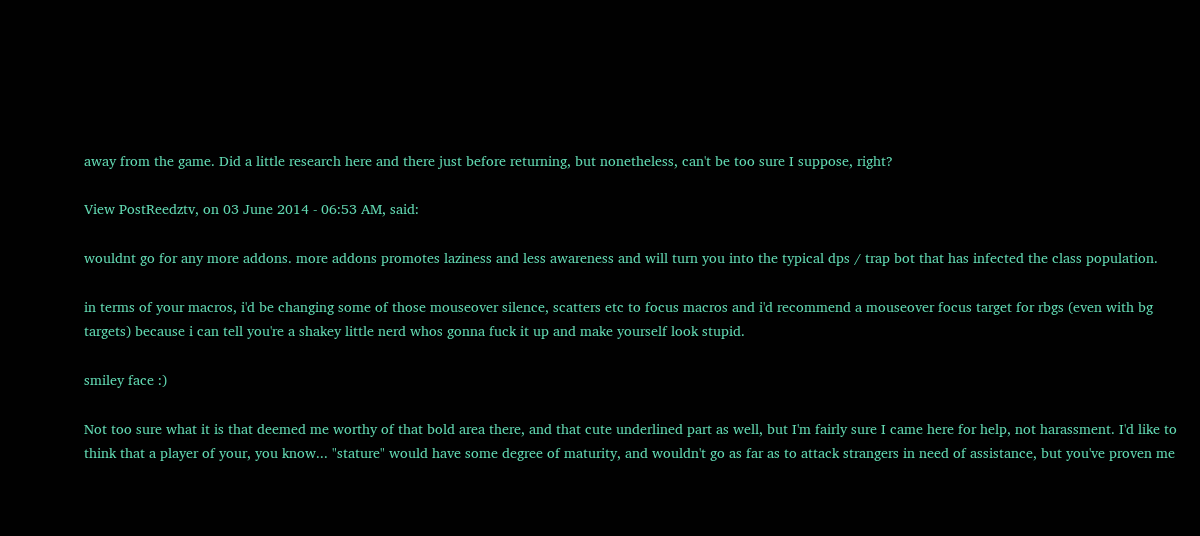away from the game. Did a little research here and there just before returning, but nonetheless, can't be too sure I suppose, right?

View PostReedztv, on 03 June 2014 - 06:53 AM, said:

wouldnt go for any more addons. more addons promotes laziness and less awareness and will turn you into the typical dps / trap bot that has infected the class population.

in terms of your macros, i'd be changing some of those mouseover silence, scatters etc to focus macros and i'd recommend a mouseover focus target for rbgs (even with bg targets) because i can tell you're a shakey little nerd whos gonna fuck it up and make yourself look stupid.

smiley face :)

Not too sure what it is that deemed me worthy of that bold area there, and that cute underlined part as well, but I'm fairly sure I came here for help, not harassment. I'd like to think that a player of your, you know... "stature" would have some degree of maturity, and wouldn't go as far as to attack strangers in need of assistance, but you've proven me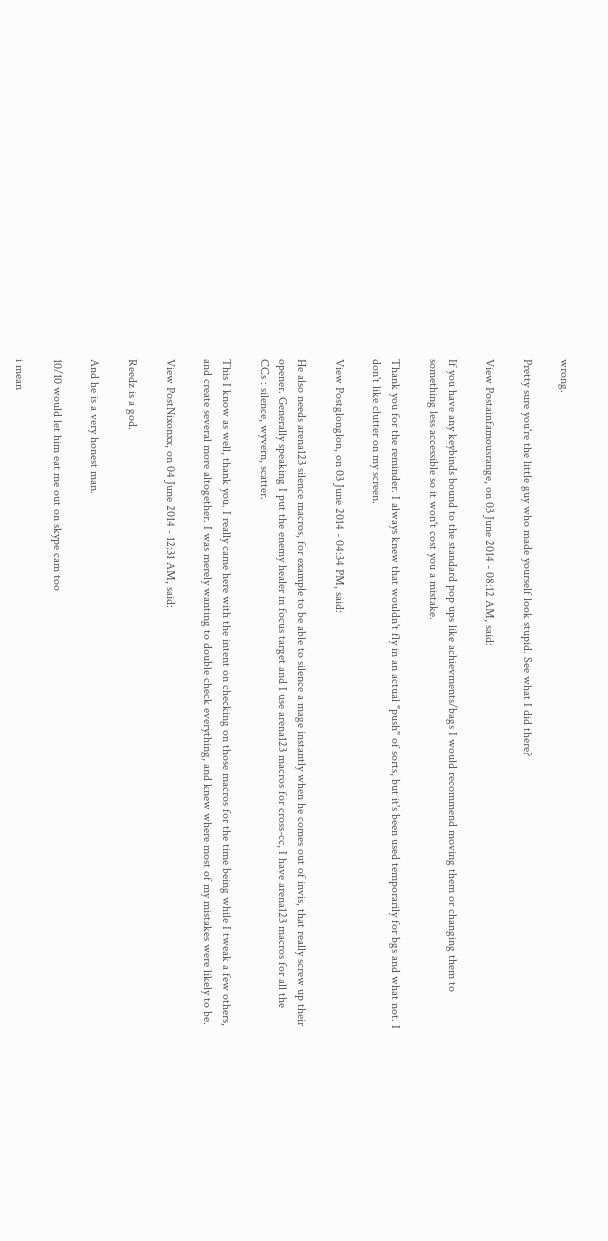wrong.

Pretty sure you're the little guy who made yourself look stupid. See what I did there?

View Postainfamousrange, on 03 June 2014 - 08:12 AM, said:

If you have any keybinds bound to the standard pop ups like achievments/bags I would recommend moving them or changing them to something less accessible so it won't cost you a mistake.

Thank you for the reminder. I always knew that wouldn't fly in an actual "push" of sorts, but it's been used temporarily for bgs and what not. I don't like clutter on my screen.

View Postglonglon, on 03 June 2014 - 04:34 PM, said:

He also needs arena123 silence macros, for example to be able to silence a mage instantly when he comes out of invis, that really screw up their opener. Generally speaking I put the enemy healer in focus target and I use arena123 macros for cross-cc, I have arena123 macros for all the CCs : silence, wyvern, scatter.

This I know as well, thank you. I really came here with the intent on checking on those macros for the time being while I tweak a few others, and create several more altogether. I was merely wanting to double check everything, and knew where most of my mistakes were likely to be.

View PostNixonxx, on 04 June 2014 - 12:31 AM, said:

Reedz is a god.

And he is a very honest man.

10/10 would let him eat me out on skype cam too

i mean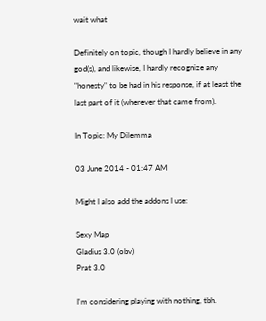wait what

Definitely on topic, though I hardly believe in any god(s), and likewise, I hardly recognize any "honesty" to be had in his response, if at least the last part of it (wherever that came from).

In Topic: My Dilemma

03 June 2014 - 01:47 AM

Might I also add the addons I use:

Sexy Map
Gladius 3.0 (obv)
Prat 3.0

I'm considering playing with nothing, tbh.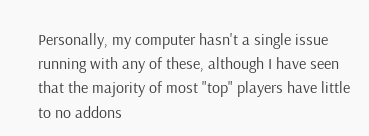Personally, my computer hasn't a single issue running with any of these, although I have seen that the majority of most "top" players have little to no addons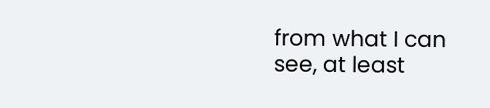from what I can see, at least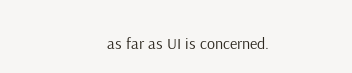as far as UI is concerned.